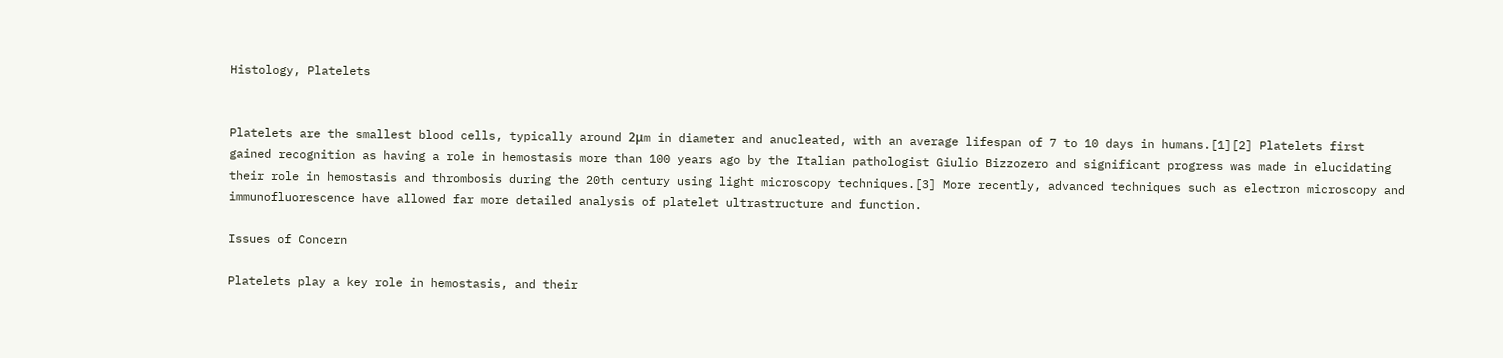Histology, Platelets


Platelets are the smallest blood cells, typically around 2μm in diameter and anucleated, with an average lifespan of 7 to 10 days in humans.[1][2] Platelets first gained recognition as having a role in hemostasis more than 100 years ago by the Italian pathologist Giulio Bizzozero and significant progress was made in elucidating their role in hemostasis and thrombosis during the 20th century using light microscopy techniques.[3] More recently, advanced techniques such as electron microscopy and immunofluorescence have allowed far more detailed analysis of platelet ultrastructure and function.

Issues of Concern

Platelets play a key role in hemostasis, and their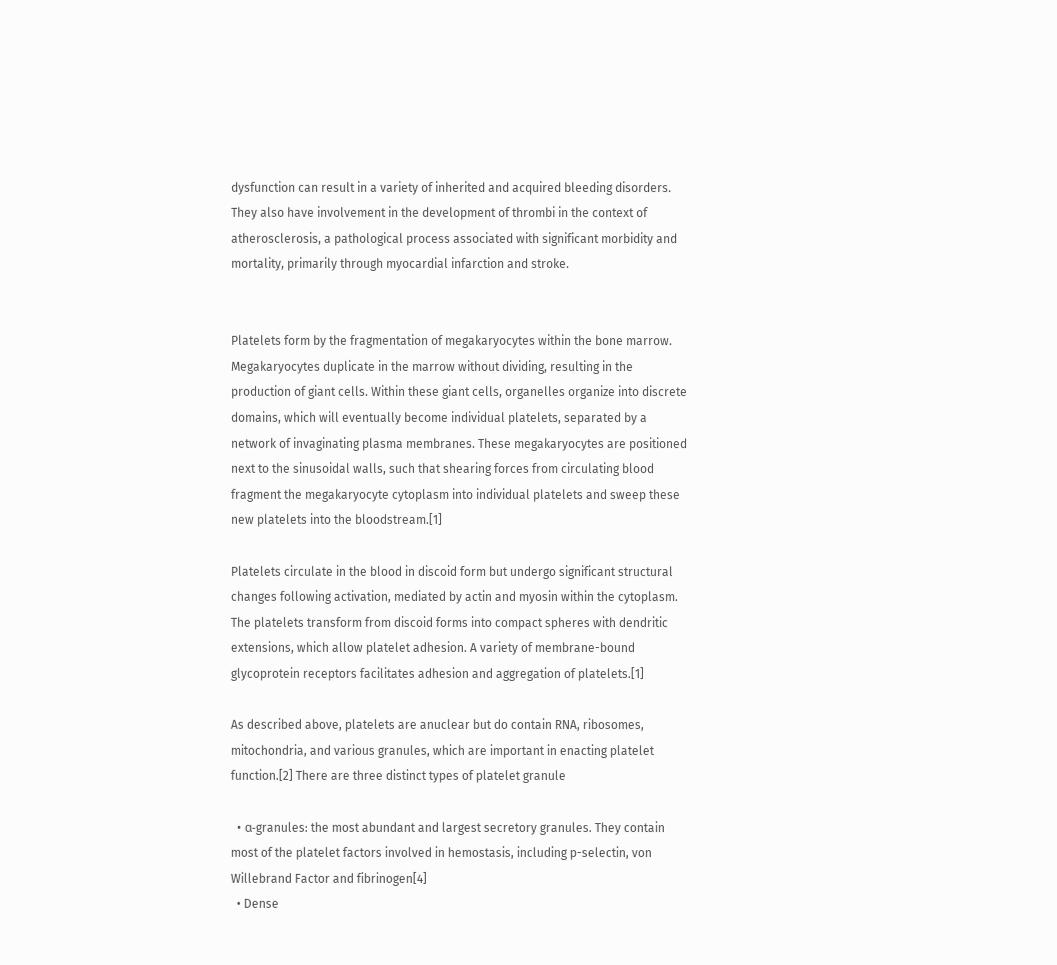dysfunction can result in a variety of inherited and acquired bleeding disorders. They also have involvement in the development of thrombi in the context of atherosclerosis, a pathological process associated with significant morbidity and mortality, primarily through myocardial infarction and stroke.


Platelets form by the fragmentation of megakaryocytes within the bone marrow. Megakaryocytes duplicate in the marrow without dividing, resulting in the production of giant cells. Within these giant cells, organelles organize into discrete domains, which will eventually become individual platelets, separated by a network of invaginating plasma membranes. These megakaryocytes are positioned next to the sinusoidal walls, such that shearing forces from circulating blood fragment the megakaryocyte cytoplasm into individual platelets and sweep these new platelets into the bloodstream.[1]

Platelets circulate in the blood in discoid form but undergo significant structural changes following activation, mediated by actin and myosin within the cytoplasm. The platelets transform from discoid forms into compact spheres with dendritic extensions, which allow platelet adhesion. A variety of membrane-bound glycoprotein receptors facilitates adhesion and aggregation of platelets.[1]

As described above, platelets are anuclear but do contain RNA, ribosomes, mitochondria, and various granules, which are important in enacting platelet function.[2] There are three distinct types of platelet granule

  • α-granules: the most abundant and largest secretory granules. They contain most of the platelet factors involved in hemostasis, including p-selectin, von Willebrand Factor and fibrinogen[4]
  • Dense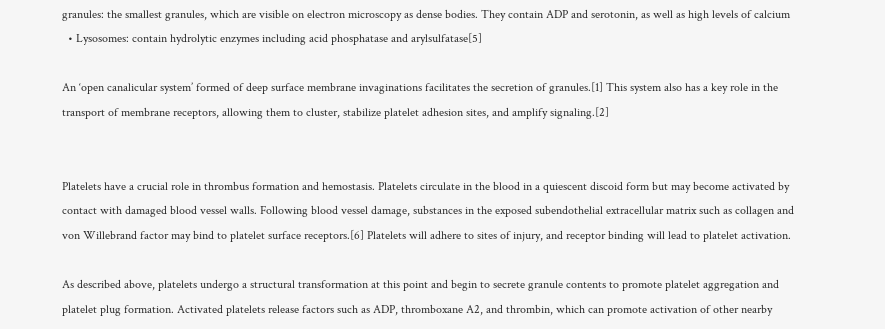granules: the smallest granules, which are visible on electron microscopy as dense bodies. They contain ADP and serotonin, as well as high levels of calcium
  • Lysosomes: contain hydrolytic enzymes including acid phosphatase and arylsulfatase[5]

An ‘open canalicular system’ formed of deep surface membrane invaginations facilitates the secretion of granules.[1] This system also has a key role in the transport of membrane receptors, allowing them to cluster, stabilize platelet adhesion sites, and amplify signaling.[2]


Platelets have a crucial role in thrombus formation and hemostasis. Platelets circulate in the blood in a quiescent discoid form but may become activated by contact with damaged blood vessel walls. Following blood vessel damage, substances in the exposed subendothelial extracellular matrix such as collagen and von Willebrand factor may bind to platelet surface receptors.[6] Platelets will adhere to sites of injury, and receptor binding will lead to platelet activation.

As described above, platelets undergo a structural transformation at this point and begin to secrete granule contents to promote platelet aggregation and platelet plug formation. Activated platelets release factors such as ADP, thromboxane A2, and thrombin, which can promote activation of other nearby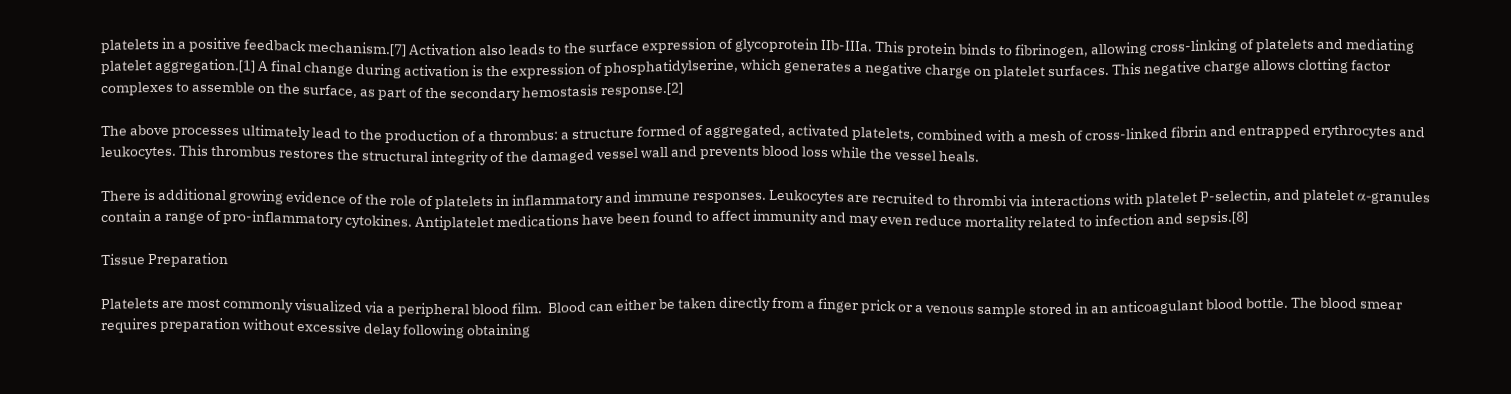platelets in a positive feedback mechanism.[7] Activation also leads to the surface expression of glycoprotein IIb-IIIa. This protein binds to fibrinogen, allowing cross-linking of platelets and mediating platelet aggregation.[1] A final change during activation is the expression of phosphatidylserine, which generates a negative charge on platelet surfaces. This negative charge allows clotting factor complexes to assemble on the surface, as part of the secondary hemostasis response.[2]

The above processes ultimately lead to the production of a thrombus: a structure formed of aggregated, activated platelets, combined with a mesh of cross-linked fibrin and entrapped erythrocytes and leukocytes. This thrombus restores the structural integrity of the damaged vessel wall and prevents blood loss while the vessel heals.

There is additional growing evidence of the role of platelets in inflammatory and immune responses. Leukocytes are recruited to thrombi via interactions with platelet P-selectin, and platelet α-granules contain a range of pro-inflammatory cytokines. Antiplatelet medications have been found to affect immunity and may even reduce mortality related to infection and sepsis.[8]

Tissue Preparation

Platelets are most commonly visualized via a peripheral blood film.  Blood can either be taken directly from a finger prick or a venous sample stored in an anticoagulant blood bottle. The blood smear requires preparation without excessive delay following obtaining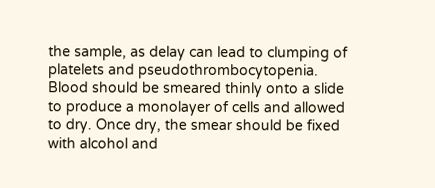the sample, as delay can lead to clumping of platelets and pseudothrombocytopenia. Blood should be smeared thinly onto a slide to produce a monolayer of cells and allowed to dry. Once dry, the smear should be fixed with alcohol and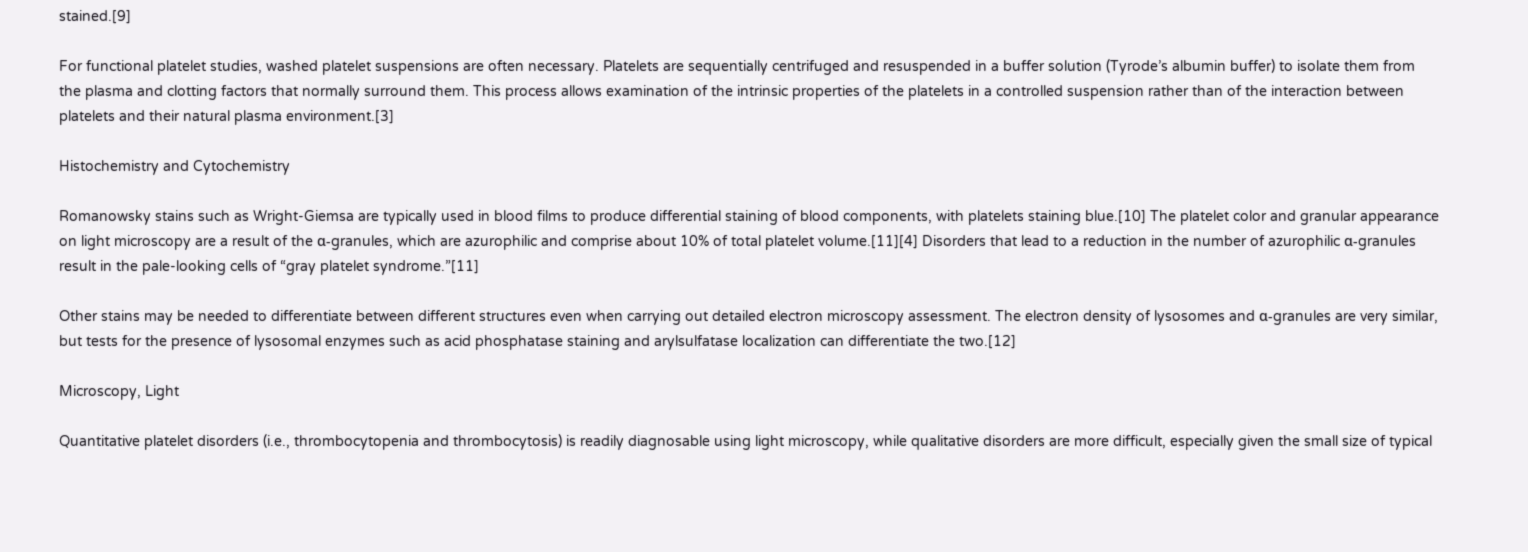stained.[9]

For functional platelet studies, washed platelet suspensions are often necessary. Platelets are sequentially centrifuged and resuspended in a buffer solution (Tyrode’s albumin buffer) to isolate them from the plasma and clotting factors that normally surround them. This process allows examination of the intrinsic properties of the platelets in a controlled suspension rather than of the interaction between platelets and their natural plasma environment.[3]

Histochemistry and Cytochemistry

Romanowsky stains such as Wright-Giemsa are typically used in blood films to produce differential staining of blood components, with platelets staining blue.[10] The platelet color and granular appearance on light microscopy are a result of the α-granules, which are azurophilic and comprise about 10% of total platelet volume.[11][4] Disorders that lead to a reduction in the number of azurophilic α-granules result in the pale-looking cells of “gray platelet syndrome.”[11]

Other stains may be needed to differentiate between different structures even when carrying out detailed electron microscopy assessment. The electron density of lysosomes and α-granules are very similar, but tests for the presence of lysosomal enzymes such as acid phosphatase staining and arylsulfatase localization can differentiate the two.[12]

Microscopy, Light

Quantitative platelet disorders (i.e., thrombocytopenia and thrombocytosis) is readily diagnosable using light microscopy, while qualitative disorders are more difficult, especially given the small size of typical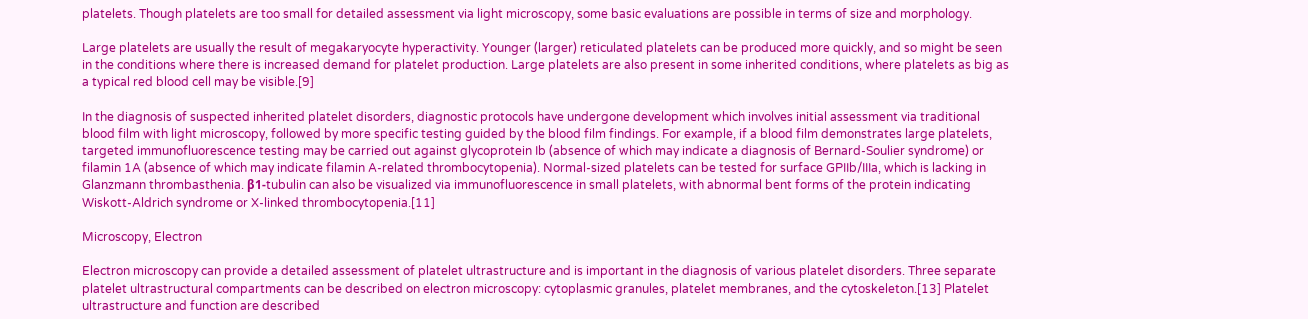platelets. Though platelets are too small for detailed assessment via light microscopy, some basic evaluations are possible in terms of size and morphology.

Large platelets are usually the result of megakaryocyte hyperactivity. Younger (larger) reticulated platelets can be produced more quickly, and so might be seen in the conditions where there is increased demand for platelet production. Large platelets are also present in some inherited conditions, where platelets as big as a typical red blood cell may be visible.[9]

In the diagnosis of suspected inherited platelet disorders, diagnostic protocols have undergone development which involves initial assessment via traditional blood film with light microscopy, followed by more specific testing guided by the blood film findings. For example, if a blood film demonstrates large platelets, targeted immunofluorescence testing may be carried out against glycoprotein Ib (absence of which may indicate a diagnosis of Bernard-Soulier syndrome) or filamin 1A (absence of which may indicate filamin A-related thrombocytopenia). Normal-sized platelets can be tested for surface GPIIb/IIIa, which is lacking in Glanzmann thrombasthenia. β1-tubulin can also be visualized via immunofluorescence in small platelets, with abnormal bent forms of the protein indicating Wiskott-Aldrich syndrome or X-linked thrombocytopenia.[11]

Microscopy, Electron

Electron microscopy can provide a detailed assessment of platelet ultrastructure and is important in the diagnosis of various platelet disorders. Three separate platelet ultrastructural compartments can be described on electron microscopy: cytoplasmic granules, platelet membranes, and the cytoskeleton.[13] Platelet ultrastructure and function are described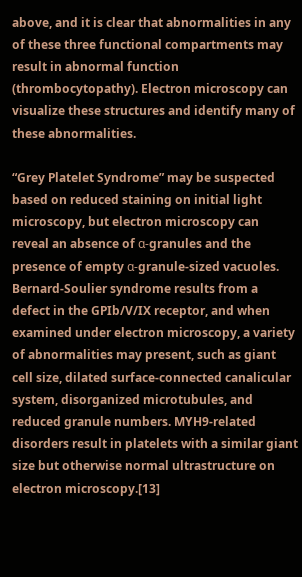above, and it is clear that abnormalities in any of these three functional compartments may result in abnormal function (thrombocytopathy). Electron microscopy can visualize these structures and identify many of these abnormalities.

“Grey Platelet Syndrome” may be suspected based on reduced staining on initial light microscopy, but electron microscopy can reveal an absence of α-granules and the presence of empty α-granule-sized vacuoles. Bernard-Soulier syndrome results from a defect in the GPIb/V/IX receptor, and when examined under electron microscopy, a variety of abnormalities may present, such as giant cell size, dilated surface-connected canalicular system, disorganized microtubules, and reduced granule numbers. MYH9-related disorders result in platelets with a similar giant size but otherwise normal ultrastructure on electron microscopy.[13]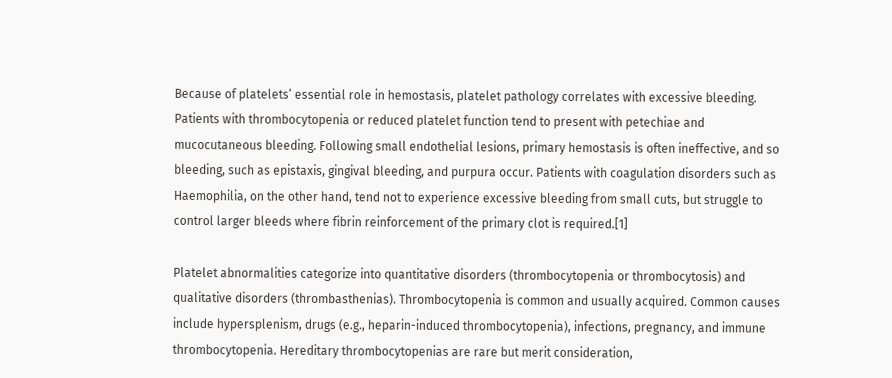Because of platelets’ essential role in hemostasis, platelet pathology correlates with excessive bleeding. Patients with thrombocytopenia or reduced platelet function tend to present with petechiae and mucocutaneous bleeding. Following small endothelial lesions, primary hemostasis is often ineffective, and so bleeding, such as epistaxis, gingival bleeding, and purpura occur. Patients with coagulation disorders such as Haemophilia, on the other hand, tend not to experience excessive bleeding from small cuts, but struggle to control larger bleeds where fibrin reinforcement of the primary clot is required.[1]

Platelet abnormalities categorize into quantitative disorders (thrombocytopenia or thrombocytosis) and qualitative disorders (thrombasthenias). Thrombocytopenia is common and usually acquired. Common causes include hypersplenism, drugs (e.g., heparin-induced thrombocytopenia), infections, pregnancy, and immune thrombocytopenia. Hereditary thrombocytopenias are rare but merit consideration,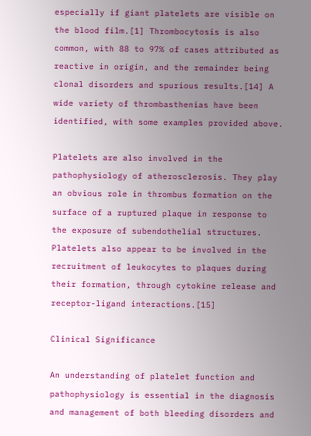especially if giant platelets are visible on the blood film.[1] Thrombocytosis is also common, with 88 to 97% of cases attributed as reactive in origin, and the remainder being clonal disorders and spurious results.[14] A wide variety of thrombasthenias have been identified, with some examples provided above.

Platelets are also involved in the pathophysiology of atherosclerosis. They play an obvious role in thrombus formation on the surface of a ruptured plaque in response to the exposure of subendothelial structures. Platelets also appear to be involved in the recruitment of leukocytes to plaques during their formation, through cytokine release and receptor-ligand interactions.[15]

Clinical Significance

An understanding of platelet function and pathophysiology is essential in the diagnosis and management of both bleeding disorders and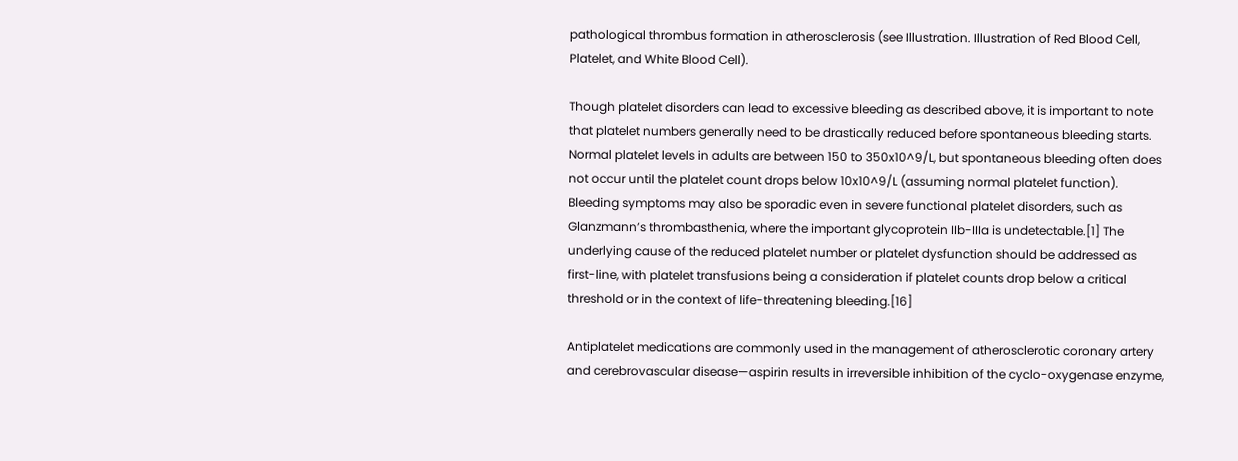pathological thrombus formation in atherosclerosis (see Illustration. Illustration of Red Blood Cell, Platelet, and White Blood Cell).

Though platelet disorders can lead to excessive bleeding as described above, it is important to note that platelet numbers generally need to be drastically reduced before spontaneous bleeding starts. Normal platelet levels in adults are between 150 to 350x10^9/L, but spontaneous bleeding often does not occur until the platelet count drops below 10x10^9/L (assuming normal platelet function). Bleeding symptoms may also be sporadic even in severe functional platelet disorders, such as Glanzmann’s thrombasthenia, where the important glycoprotein IIb-IIIa is undetectable.[1] The underlying cause of the reduced platelet number or platelet dysfunction should be addressed as first-line, with platelet transfusions being a consideration if platelet counts drop below a critical threshold or in the context of life-threatening bleeding.[16]

Antiplatelet medications are commonly used in the management of atherosclerotic coronary artery and cerebrovascular disease—aspirin results in irreversible inhibition of the cyclo-oxygenase enzyme,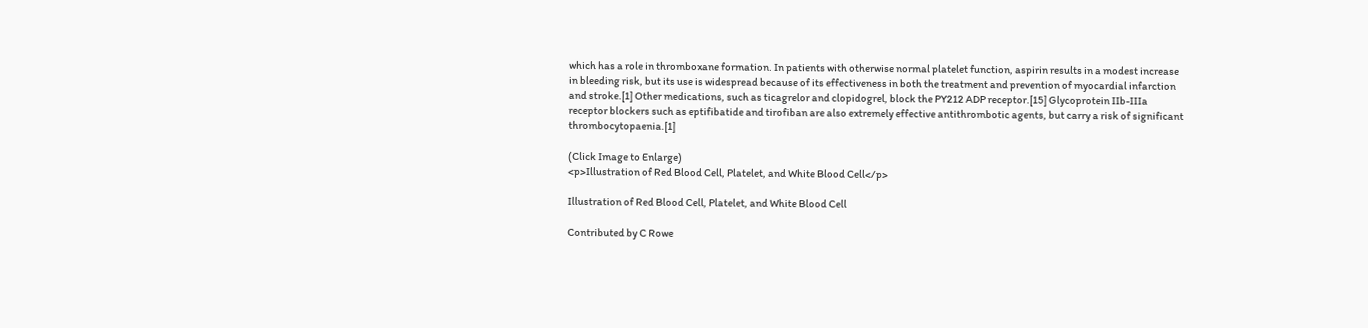which has a role in thromboxane formation. In patients with otherwise normal platelet function, aspirin results in a modest increase in bleeding risk, but its use is widespread because of its effectiveness in both the treatment and prevention of myocardial infarction and stroke.[1] Other medications, such as ticagrelor and clopidogrel, block the PY212 ADP receptor.[15] Glycoprotein IIb-IIIa receptor blockers such as eptifibatide and tirofiban are also extremely effective antithrombotic agents, but carry a risk of significant thrombocytopaenia.[1]

(Click Image to Enlarge)
<p>Illustration of Red Blood Cell, Platelet, and White Blood Cell</p>

Illustration of Red Blood Cell, Platelet, and White Blood Cell

Contributed by C Rowe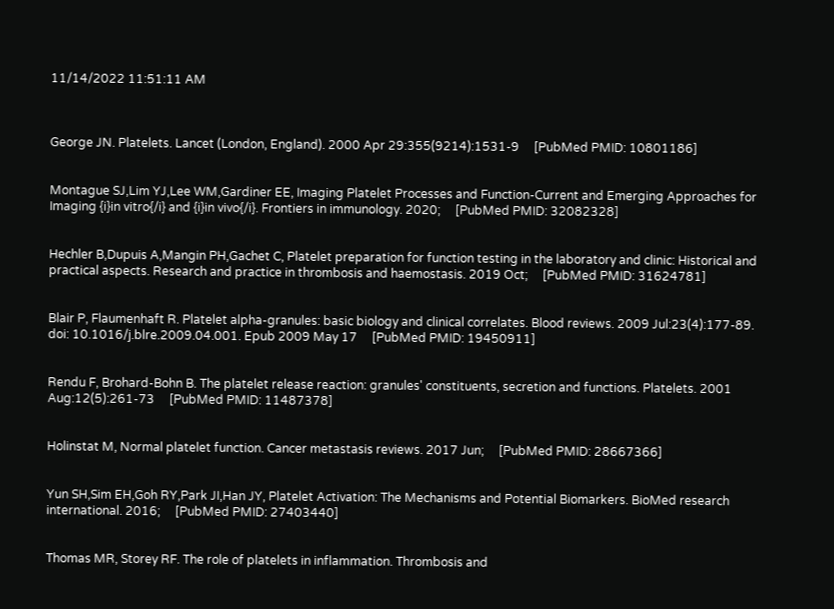11/14/2022 11:51:11 AM



George JN. Platelets. Lancet (London, England). 2000 Apr 29:355(9214):1531-9     [PubMed PMID: 10801186]


Montague SJ,Lim YJ,Lee WM,Gardiner EE, Imaging Platelet Processes and Function-Current and Emerging Approaches for Imaging {i}in vitro{/i} and {i}in vivo{/i}. Frontiers in immunology. 2020;     [PubMed PMID: 32082328]


Hechler B,Dupuis A,Mangin PH,Gachet C, Platelet preparation for function testing in the laboratory and clinic: Historical and practical aspects. Research and practice in thrombosis and haemostasis. 2019 Oct;     [PubMed PMID: 31624781]


Blair P, Flaumenhaft R. Platelet alpha-granules: basic biology and clinical correlates. Blood reviews. 2009 Jul:23(4):177-89. doi: 10.1016/j.blre.2009.04.001. Epub 2009 May 17     [PubMed PMID: 19450911]


Rendu F, Brohard-Bohn B. The platelet release reaction: granules' constituents, secretion and functions. Platelets. 2001 Aug:12(5):261-73     [PubMed PMID: 11487378]


Holinstat M, Normal platelet function. Cancer metastasis reviews. 2017 Jun;     [PubMed PMID: 28667366]


Yun SH,Sim EH,Goh RY,Park JI,Han JY, Platelet Activation: The Mechanisms and Potential Biomarkers. BioMed research international. 2016;     [PubMed PMID: 27403440]


Thomas MR, Storey RF. The role of platelets in inflammation. Thrombosis and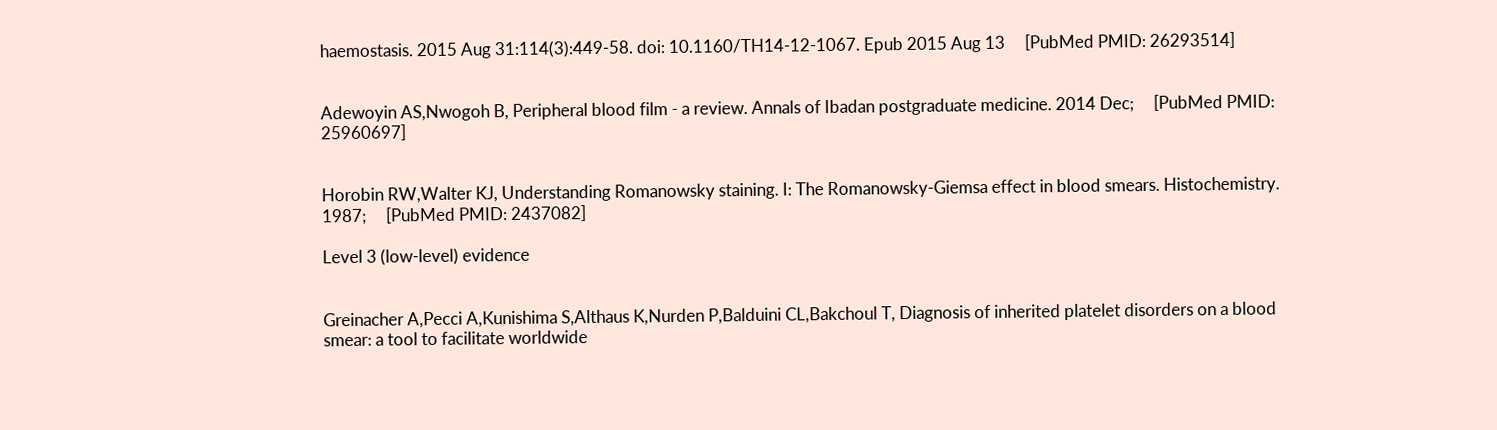haemostasis. 2015 Aug 31:114(3):449-58. doi: 10.1160/TH14-12-1067. Epub 2015 Aug 13     [PubMed PMID: 26293514]


Adewoyin AS,Nwogoh B, Peripheral blood film - a review. Annals of Ibadan postgraduate medicine. 2014 Dec;     [PubMed PMID: 25960697]


Horobin RW,Walter KJ, Understanding Romanowsky staining. I: The Romanowsky-Giemsa effect in blood smears. Histochemistry. 1987;     [PubMed PMID: 2437082]

Level 3 (low-level) evidence


Greinacher A,Pecci A,Kunishima S,Althaus K,Nurden P,Balduini CL,Bakchoul T, Diagnosis of inherited platelet disorders on a blood smear: a tool to facilitate worldwide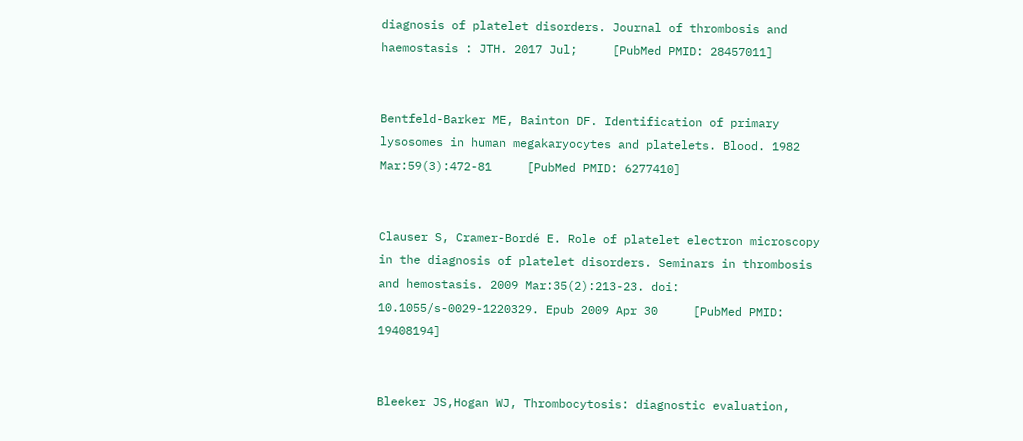diagnosis of platelet disorders. Journal of thrombosis and haemostasis : JTH. 2017 Jul;     [PubMed PMID: 28457011]


Bentfeld-Barker ME, Bainton DF. Identification of primary lysosomes in human megakaryocytes and platelets. Blood. 1982 Mar:59(3):472-81     [PubMed PMID: 6277410]


Clauser S, Cramer-Bordé E. Role of platelet electron microscopy in the diagnosis of platelet disorders. Seminars in thrombosis and hemostasis. 2009 Mar:35(2):213-23. doi: 10.1055/s-0029-1220329. Epub 2009 Apr 30     [PubMed PMID: 19408194]


Bleeker JS,Hogan WJ, Thrombocytosis: diagnostic evaluation,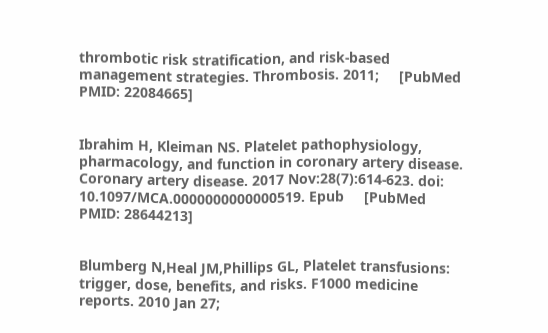thrombotic risk stratification, and risk-based management strategies. Thrombosis. 2011;     [PubMed PMID: 22084665]


Ibrahim H, Kleiman NS. Platelet pathophysiology, pharmacology, and function in coronary artery disease. Coronary artery disease. 2017 Nov:28(7):614-623. doi: 10.1097/MCA.0000000000000519. Epub     [PubMed PMID: 28644213]


Blumberg N,Heal JM,Phillips GL, Platelet transfusions: trigger, dose, benefits, and risks. F1000 medicine reports. 2010 Jan 27;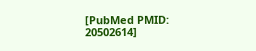[PubMed PMID: 20502614]